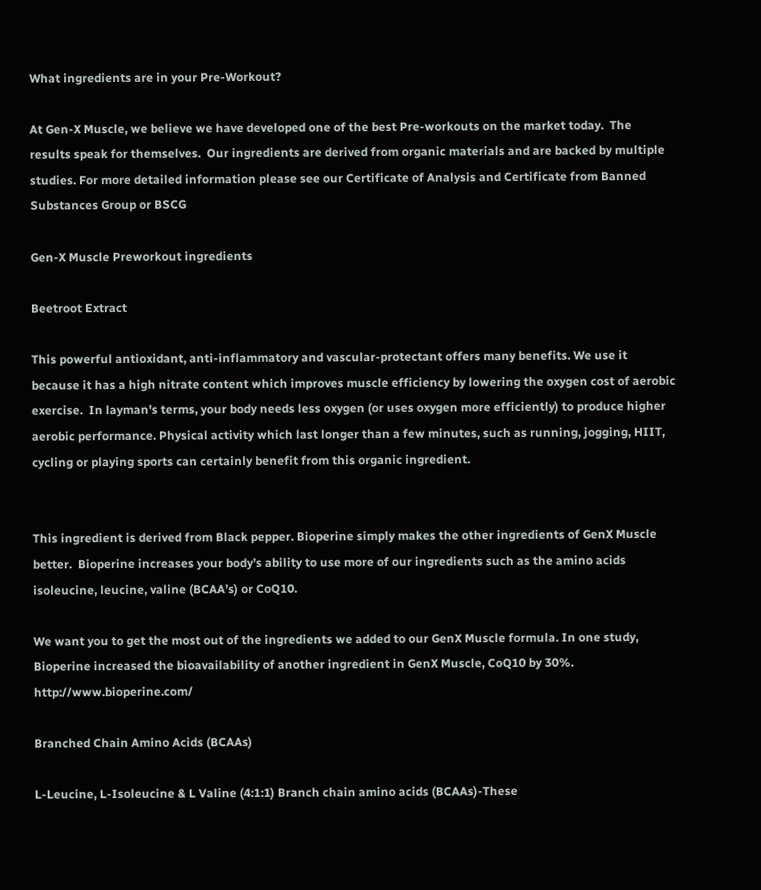What ingredients are in your Pre-Workout?

At Gen-X Muscle, we believe we have developed one of the best Pre-workouts on the market today.  The results speak for themselves.  Our ingredients are derived from organic materials and are backed by multiple studies. For more detailed information please see our Certificate of Analysis and Certificate from Banned Substances Group or BSCG

Gen-X Muscle Preworkout ingredients

Beetroot Extract

This powerful antioxidant, anti-inflammatory and vascular-protectant offers many benefits. We use it because it has a high nitrate content which improves muscle efficiency by lowering the oxygen cost of aerobic exercise.  In layman's terms, your body needs less oxygen (or uses oxygen more efficiently) to produce higher aerobic performance. Physical activity which last longer than a few minutes, such as running, jogging, HIIT,  cycling or playing sports can certainly benefit from this organic ingredient.


This ingredient is derived from Black pepper. Bioperine simply makes the other ingredients of GenX Muscle better.  Bioperine increases your body’s ability to use more of our ingredients such as the amino acids isoleucine, leucine, valine (BCAA’s) or CoQ10.

We want you to get the most out of the ingredients we added to our GenX Muscle formula. In one study, Bioperine increased the bioavailability of another ingredient in GenX Muscle, CoQ10 by 30%. http://www.bioperine.com/

Branched Chain Amino Acids (BCAAs)

L-Leucine, L-Isoleucine & L Valine (4:1:1) Branch chain amino acids (BCAAs)-These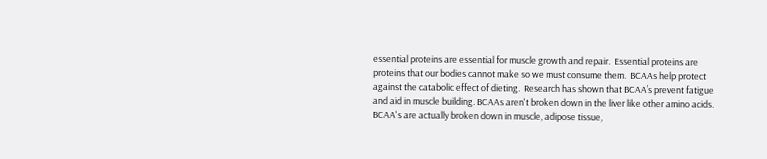essential proteins are essential for muscle growth and repair.  Essential proteins are proteins that our bodies cannot make so we must consume them.  BCAAs help protect against the catabolic effect of dieting.  Research has shown that BCAA’s prevent fatigue  and aid in muscle building. BCAAs aren't broken down in the liver like other amino acids.  BCAA's are actually broken down in muscle, adipose tissue,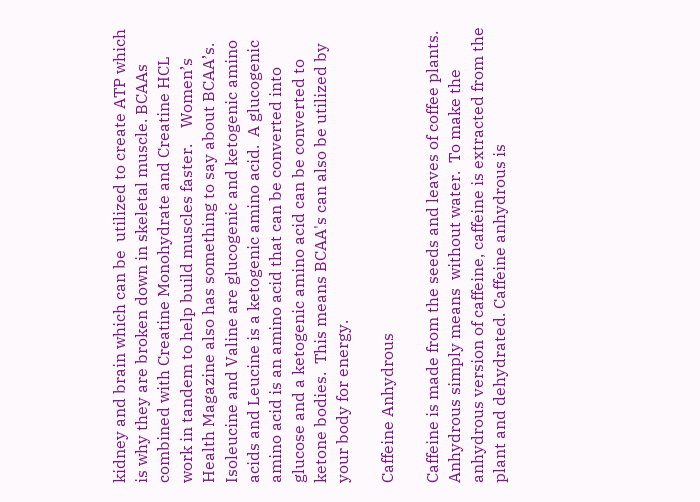kidney and brain which can be  utilized to create ATP which is why they are broken down in skeletal muscle. BCAAs combined with Creatine Monohydrate and Creatine HCL work in tandem to help build muscles faster.    Women’s Health Magazine also has something to say about BCAA’s.  Isoleucine and Valine are glucogenic and ketogenic amino acids and Leucine is a ketogenic amino acid.  A glucogenic amino acid is an amino acid that can be converted into glucose and a ketogenic amino acid can be converted to ketone bodies.  This means BCAA's can also be utilized by your body for energy.

Caffeine Anhydrous

Caffeine is made from the seeds and leaves of coffee plants. Anhydrous simply means  without water.  To make the anhydrous version of caffeine, caffeine is extracted from the plant and dehydrated. Caffeine anhydrous is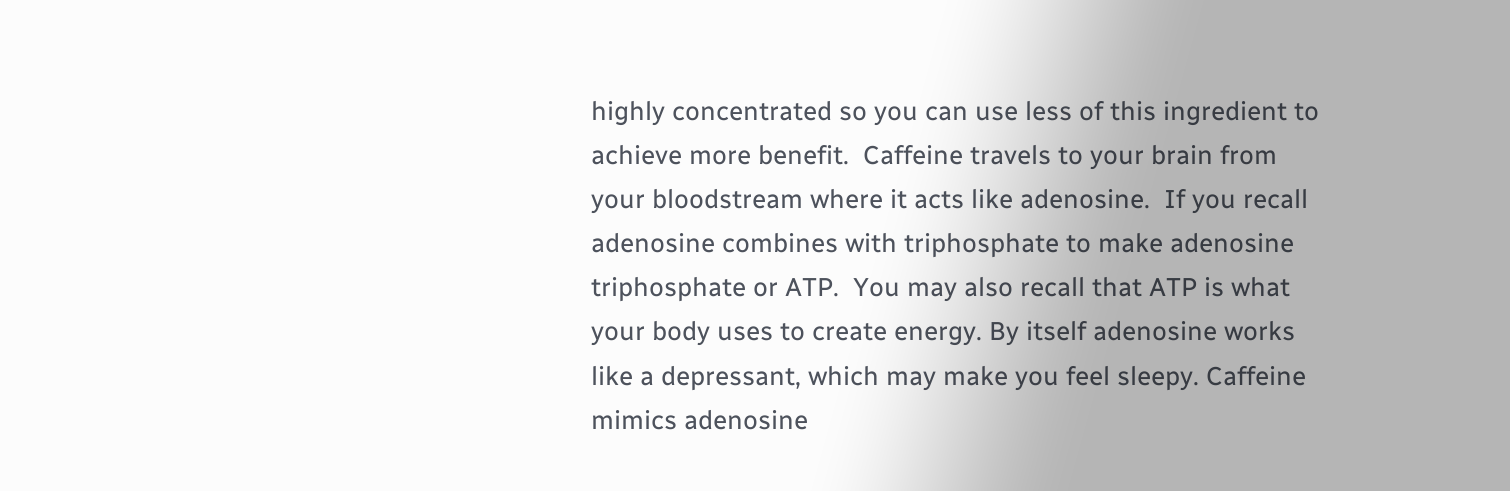highly concentrated so you can use less of this ingredient to achieve more benefit.  Caffeine travels to your brain from your bloodstream where it acts like adenosine.  If you recall adenosine combines with triphosphate to make adenosine triphosphate or ATP.  You may also recall that ATP is what your body uses to create energy. By itself adenosine works like a depressant, which may make you feel sleepy. Caffeine mimics adenosine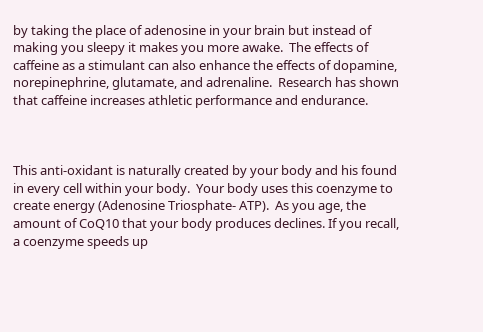by taking the place of adenosine in your brain but instead of making you sleepy it makes you more awake.  The effects of caffeine as a stimulant can also enhance the effects of dopamine, norepinephrine, glutamate, and adrenaline.  Research has shown that caffeine increases athletic performance and endurance.



This anti-oxidant is naturally created by your body and his found in every cell within your body.  Your body uses this coenzyme to create energy (Adenosine Triosphate- ATP).  As you age, the amount of CoQ10 that your body produces declines. If you recall, a coenzyme speeds up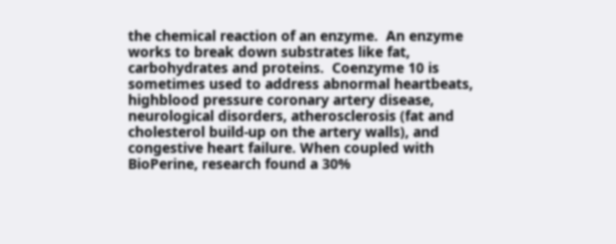the chemical reaction of an enzyme.  An enzyme works to break down substrates like fat, carbohydrates and proteins.  Coenzyme 10 is sometimes used to address abnormal heartbeats, highblood pressure coronary artery disease, neurological disorders, atherosclerosis (fat and cholesterol build-up on the artery walls), and congestive heart failure. When coupled with BioPerine, research found a 30%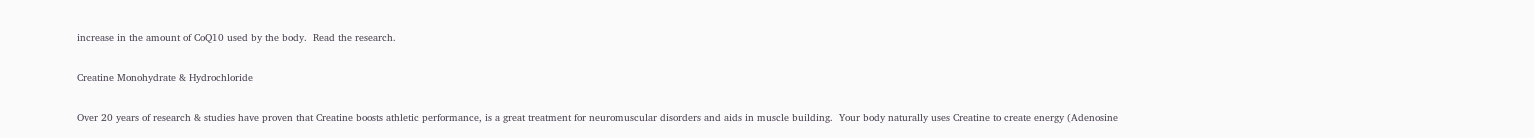increase in the amount of CoQ10 used by the body.  Read the research.

Creatine Monohydrate & Hydrochloride

Over 20 years of research & studies have proven that Creatine boosts athletic performance, is a great treatment for neuromuscular disorders and aids in muscle building.  Your body naturally uses Creatine to create energy (Adenosine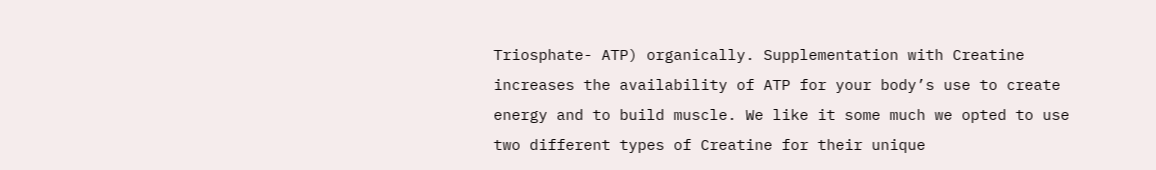Triosphate- ATP) organically. Supplementation with Creatine increases the availability of ATP for your body’s use to create energy and to build muscle. We like it some much we opted to use two different types of Creatine for their unique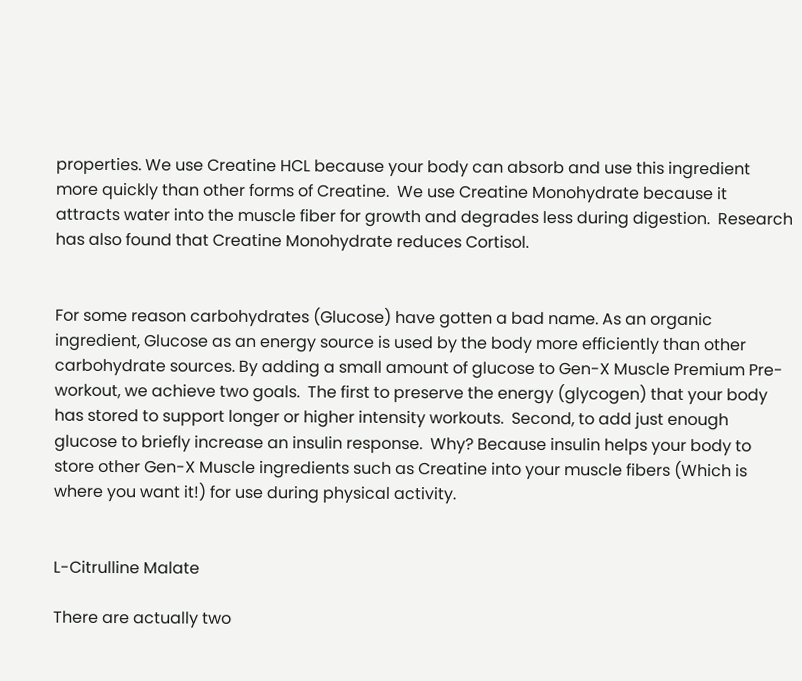properties. We use Creatine HCL because your body can absorb and use this ingredient more quickly than other forms of Creatine.  We use Creatine Monohydrate because it attracts water into the muscle fiber for growth and degrades less during digestion.  Research has also found that Creatine Monohydrate reduces Cortisol.


For some reason carbohydrates (Glucose) have gotten a bad name. As an organic ingredient, Glucose as an energy source is used by the body more efficiently than other carbohydrate sources. By adding a small amount of glucose to Gen-X Muscle Premium Pre-workout, we achieve two goals.  The first to preserve the energy (glycogen) that your body has stored to support longer or higher intensity workouts.  Second, to add just enough glucose to briefly increase an insulin response.  Why? Because insulin helps your body to store other Gen-X Muscle ingredients such as Creatine into your muscle fibers (Which is where you want it!) for use during physical activity.


L-Citrulline Malate

There are actually two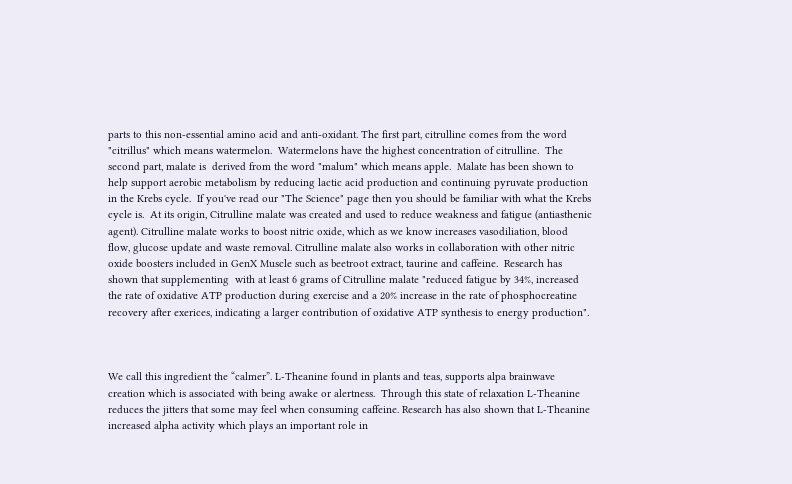parts to this non-essential amino acid and anti-oxidant. The first part, citrulline comes from the word "citrillus" which means watermelon.  Watermelons have the highest concentration of citrulline.  The second part, malate is  derived from the word "malum" which means apple.  Malate has been shown to help support aerobic metabolism by reducing lactic acid production and continuing pyruvate production in the Krebs cycle.  If you've read our "The Science" page then you should be familiar with what the Krebs cycle is.  At its origin, Citrulline malate was created and used to reduce weakness and fatigue (antiasthenic agent). Citrulline malate works to boost nitric oxide, which as we know increases vasodiliation, blood flow, glucose update and waste removal. Citrulline malate also works in collaboration with other nitric oxide boosters included in GenX Muscle such as beetroot extract, taurine and caffeine.  Research has shown that supplementing  with at least 6 grams of Citrulline malate "reduced fatigue by 34%, increased the rate of oxidative ATP production during exercise and a 20% increase in the rate of phosphocreatine recovery after exerices, indicating a larger contribution of oxidative ATP synthesis to energy production".



We call this ingredient the “calmer”. L-Theanine found in plants and teas, supports alpa brainwave creation which is associated with being awake or alertness.  Through this state of relaxation L-Theanine reduces the jitters that some may feel when consuming caffeine. Research has also shown that L-Theanine increased alpha activity which plays an important role in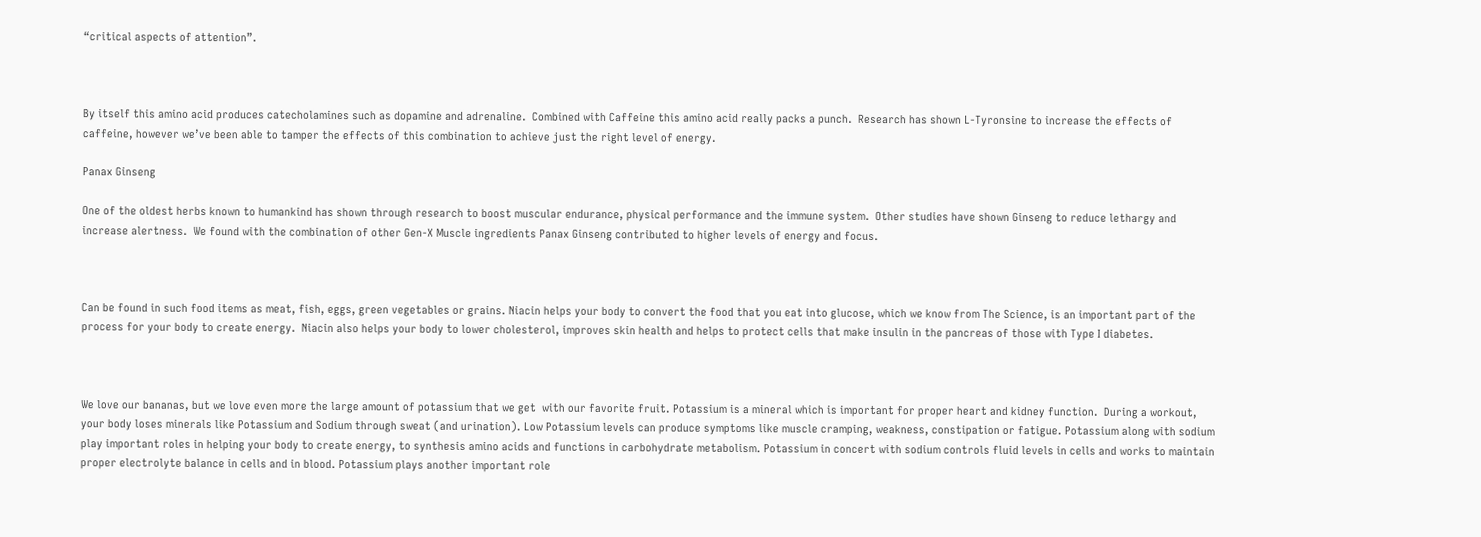“critical aspects of attention”.



By itself this amino acid produces catecholamines such as dopamine and adrenaline.  Combined with Caffeine this amino acid really packs a punch.  Research has shown L-Tyronsine to increase the effects of caffeine, however we’ve been able to tamper the effects of this combination to achieve just the right level of energy.

Panax Ginseng

One of the oldest herbs known to humankind has shown through research to boost muscular endurance, physical performance and the immune system.  Other studies have shown Ginseng to reduce lethargy and increase alertness.  We found with the combination of other Gen-X Muscle ingredients Panax Ginseng contributed to higher levels of energy and focus.



Can be found in such food items as meat, fish, eggs, green vegetables or grains. Niacin helps your body to convert the food that you eat into glucose, which we know from The Science, is an important part of the process for your body to create energy.  Niacin also helps your body to lower cholesterol, improves skin health and helps to protect cells that make insulin in the pancreas of those with Type I diabetes.



We love our bananas, but we love even more the large amount of potassium that we get  with our favorite fruit. Potassium is a mineral which is important for proper heart and kidney function.  During a workout, your body loses minerals like Potassium and Sodium through sweat (and urination). Low Potassium levels can produce symptoms like muscle cramping, weakness, constipation or fatigue. Potassium along with sodium play important roles in helping your body to create energy, to synthesis amino acids and functions in carbohydrate metabolism. Potassium in concert with sodium controls fluid levels in cells and works to maintain proper electrolyte balance in cells and in blood. Potassium plays another important role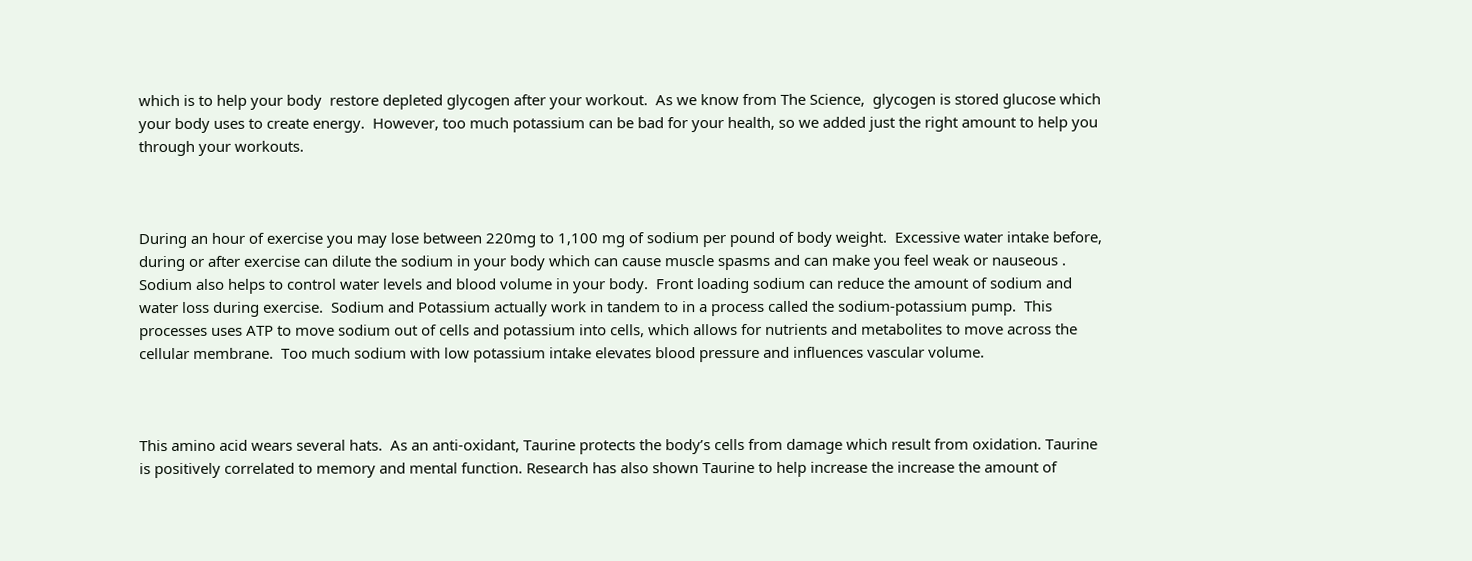which is to help your body  restore depleted glycogen after your workout.  As we know from The Science,  glycogen is stored glucose which your body uses to create energy.  However, too much potassium can be bad for your health, so we added just the right amount to help you through your workouts.



During an hour of exercise you may lose between 220mg to 1,100 mg of sodium per pound of body weight.  Excessive water intake before, during or after exercise can dilute the sodium in your body which can cause muscle spasms and can make you feel weak or nauseous .  Sodium also helps to control water levels and blood volume in your body.  Front loading sodium can reduce the amount of sodium and water loss during exercise.  Sodium and Potassium actually work in tandem to in a process called the sodium-potassium pump.  This processes uses ATP to move sodium out of cells and potassium into cells, which allows for nutrients and metabolites to move across the cellular membrane.  Too much sodium with low potassium intake elevates blood pressure and influences vascular volume.



This amino acid wears several hats.  As an anti-oxidant, Taurine protects the body’s cells from damage which result from oxidation. Taurine is positively correlated to memory and mental function. Research has also shown Taurine to help increase the increase the amount of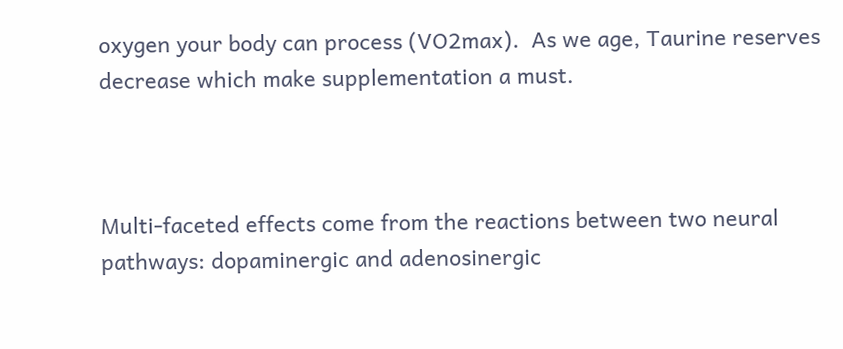oxygen your body can process (VO2max).  As we age, Taurine reserves decrease which make supplementation a must.



Multi-faceted effects come from the reactions between two neural pathways: dopaminergic and adenosinergic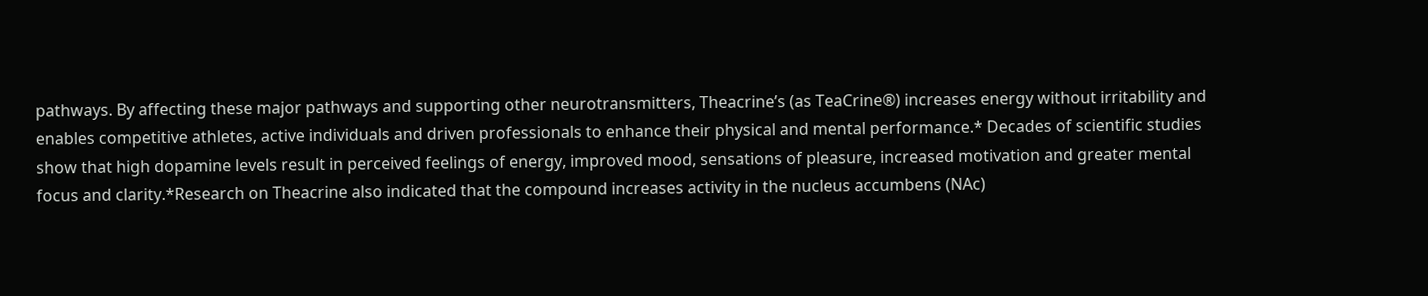pathways. By affecting these major pathways and supporting other neurotransmitters, Theacrine’s (as TeaCrine®) increases energy without irritability and enables competitive athletes, active individuals and driven professionals to enhance their physical and mental performance.* Decades of scientific studies show that high dopamine levels result in perceived feelings of energy, improved mood, sensations of pleasure, increased motivation and greater mental focus and clarity.*Research on Theacrine also indicated that the compound increases activity in the nucleus accumbens (NAc)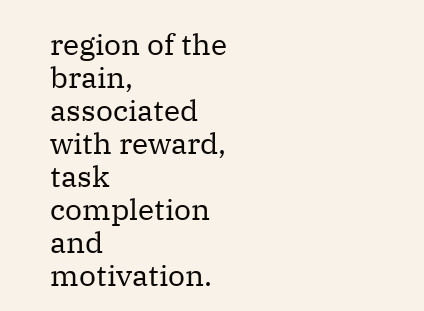region of the brain, associated with reward, task completion and motivation.